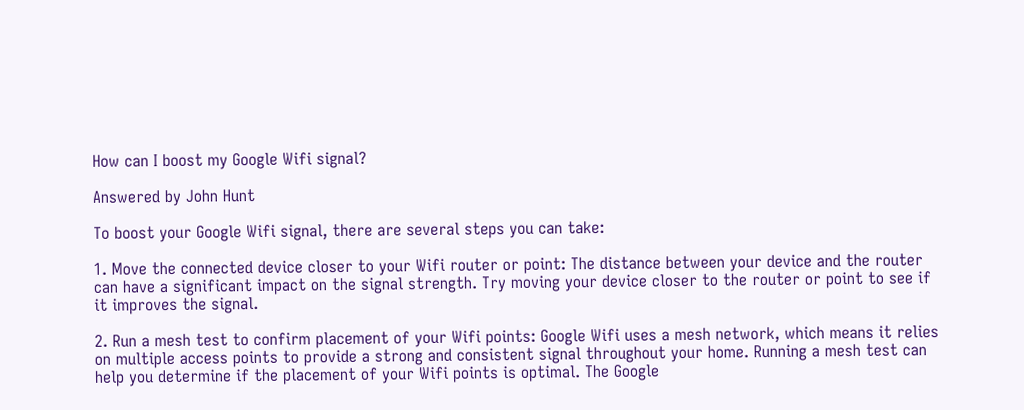How can I boost my Google Wifi signal?

Answered by John Hunt

To boost your Google Wifi signal, there are several steps you can take:

1. Move the connected device closer to your Wifi router or point: The distance between your device and the router can have a significant impact on the signal strength. Try moving your device closer to the router or point to see if it improves the signal.

2. Run a mesh test to confirm placement of your Wifi points: Google Wifi uses a mesh network, which means it relies on multiple access points to provide a strong and consistent signal throughout your home. Running a mesh test can help you determine if the placement of your Wifi points is optimal. The Google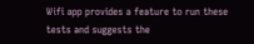Wifi app provides a feature to run these tests and suggests the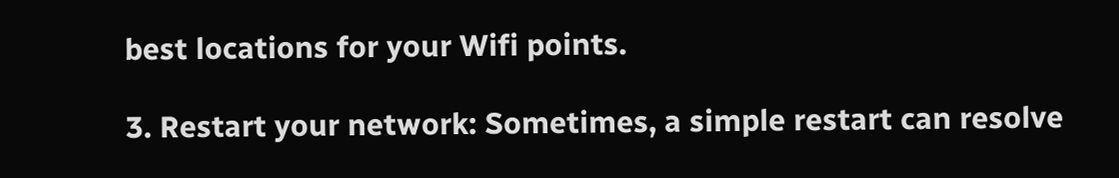best locations for your Wifi points.

3. Restart your network: Sometimes, a simple restart can resolve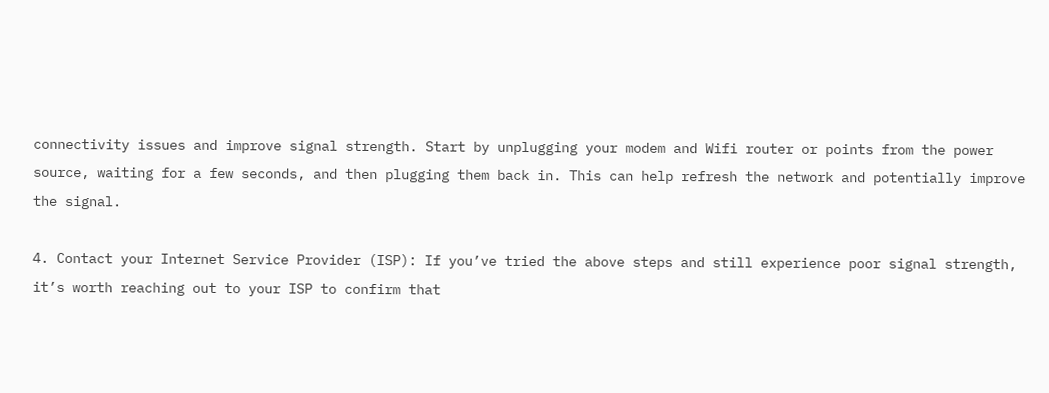connectivity issues and improve signal strength. Start by unplugging your modem and Wifi router or points from the power source, waiting for a few seconds, and then plugging them back in. This can help refresh the network and potentially improve the signal.

4. Contact your Internet Service Provider (ISP): If you’ve tried the above steps and still experience poor signal strength, it’s worth reaching out to your ISP to confirm that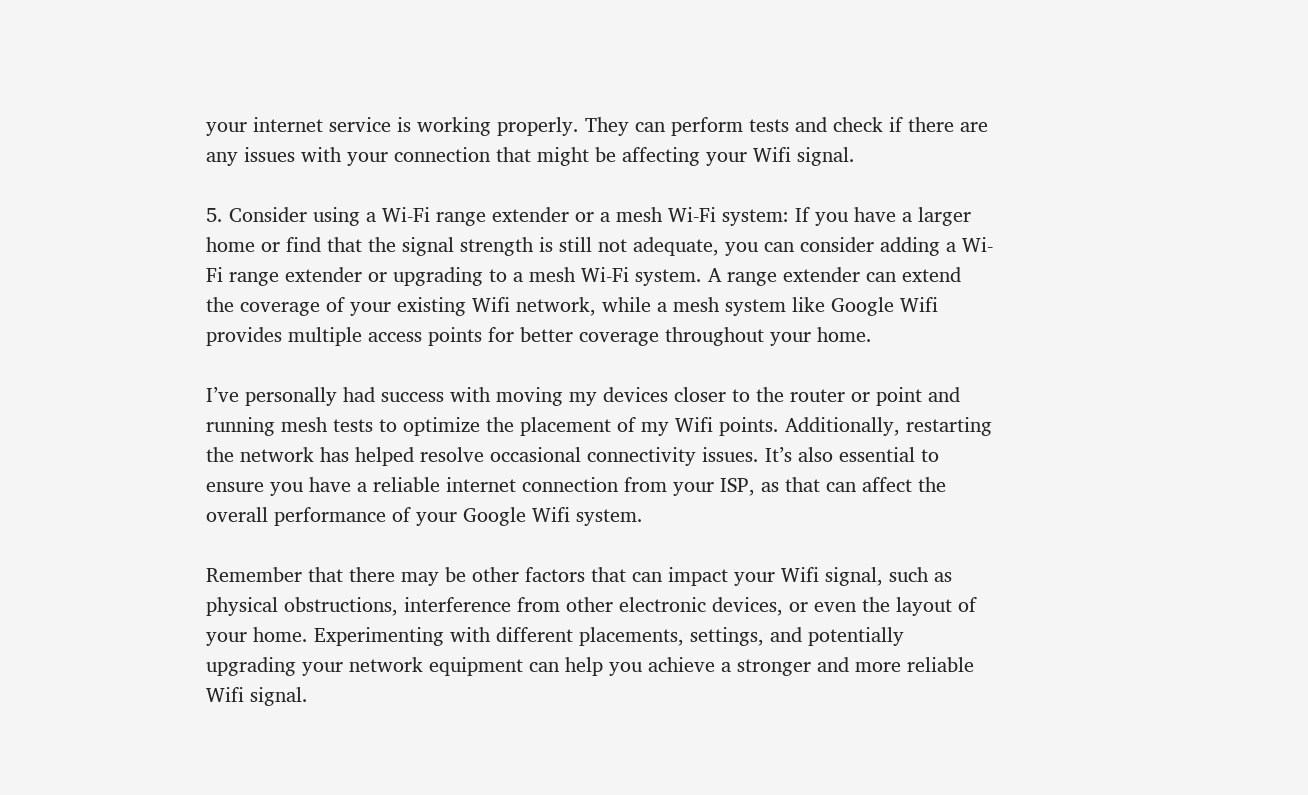your internet service is working properly. They can perform tests and check if there are any issues with your connection that might be affecting your Wifi signal.

5. Consider using a Wi-Fi range extender or a mesh Wi-Fi system: If you have a larger home or find that the signal strength is still not adequate, you can consider adding a Wi-Fi range extender or upgrading to a mesh Wi-Fi system. A range extender can extend the coverage of your existing Wifi network, while a mesh system like Google Wifi provides multiple access points for better coverage throughout your home.

I’ve personally had success with moving my devices closer to the router or point and running mesh tests to optimize the placement of my Wifi points. Additionally, restarting the network has helped resolve occasional connectivity issues. It’s also essential to ensure you have a reliable internet connection from your ISP, as that can affect the overall performance of your Google Wifi system.

Remember that there may be other factors that can impact your Wifi signal, such as physical obstructions, interference from other electronic devices, or even the layout of your home. Experimenting with different placements, settings, and potentially upgrading your network equipment can help you achieve a stronger and more reliable Wifi signal.